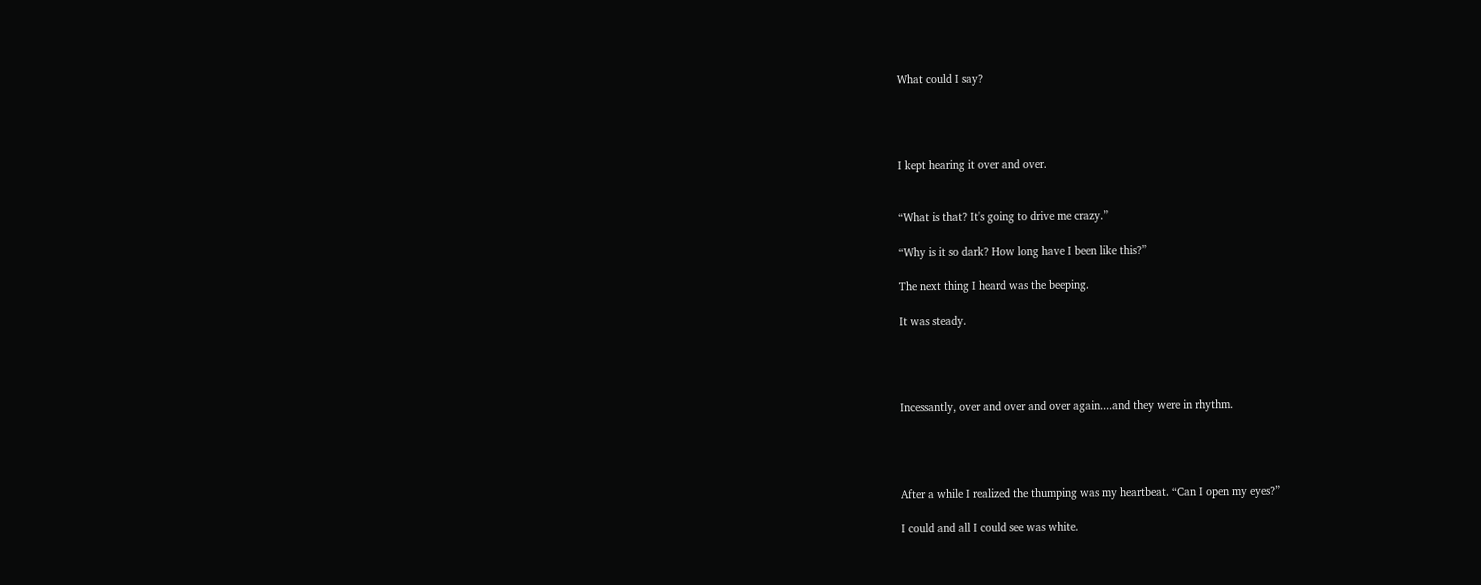What could I say?




I kept hearing it over and over.


“What is that? It's going to drive me crazy.”

“Why is it so dark? How long have I been like this?”

The next thing I heard was the beeping.

It was steady.




Incessantly, over and over and over again....and they were in rhythm.




After a while I realized the thumping was my heartbeat. “Can I open my eyes?”

I could and all I could see was white.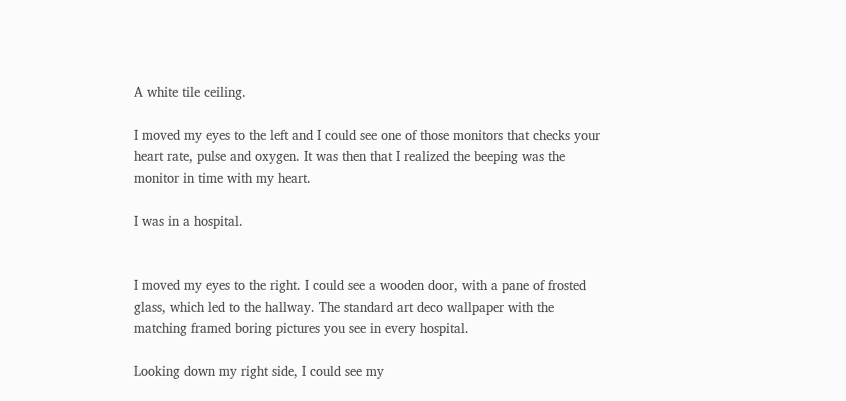A white tile ceiling.

I moved my eyes to the left and I could see one of those monitors that checks your heart rate, pulse and oxygen. It was then that I realized the beeping was the monitor in time with my heart.

I was in a hospital.


I moved my eyes to the right. I could see a wooden door, with a pane of frosted glass, which led to the hallway. The standard art deco wallpaper with the matching framed boring pictures you see in every hospital.

Looking down my right side, I could see my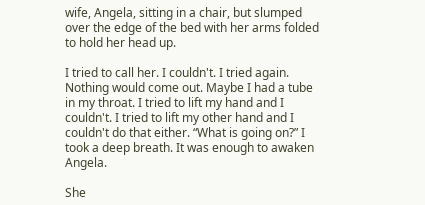wife, Angela, sitting in a chair, but slumped over the edge of the bed with her arms folded to hold her head up.

I tried to call her. I couldn't. I tried again. Nothing would come out. Maybe I had a tube in my throat. I tried to lift my hand and I couldn't. I tried to lift my other hand and I couldn't do that either. “What is going on?” I took a deep breath. It was enough to awaken Angela.

She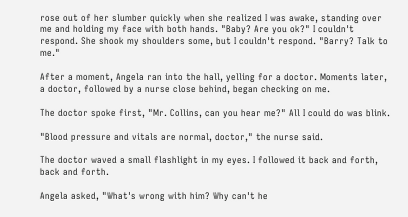rose out of her slumber quickly when she realized I was awake, standing over me and holding my face with both hands. "Baby? Are you ok?" I couldn't respond. She shook my shoulders some, but I couldn't respond. "Barry? Talk to me."

After a moment, Angela ran into the hall, yelling for a doctor. Moments later, a doctor, followed by a nurse close behind, began checking on me.

The doctor spoke first, "Mr. Collins, can you hear me?" All I could do was blink.

"Blood pressure and vitals are normal, doctor," the nurse said.

The doctor waved a small flashlight in my eyes. I followed it back and forth, back and forth.

Angela asked, "What's wrong with him? Why can't he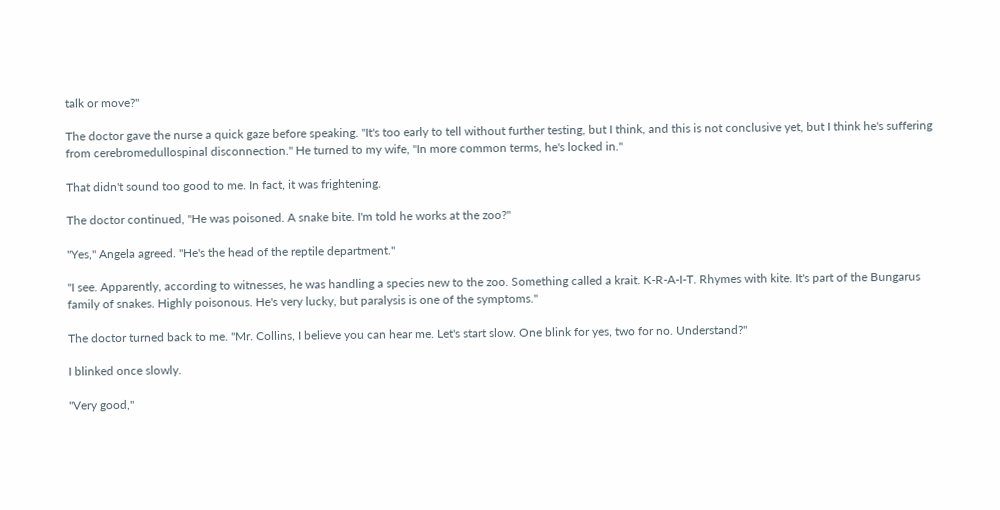talk or move?"

The doctor gave the nurse a quick gaze before speaking. "It's too early to tell without further testing, but I think, and this is not conclusive yet, but I think he's suffering from cerebromedullospinal disconnection." He turned to my wife, "In more common terms, he's locked in."

That didn't sound too good to me. In fact, it was frightening.

The doctor continued, "He was poisoned. A snake bite. I'm told he works at the zoo?"

"Yes," Angela agreed. "He's the head of the reptile department."

"I see. Apparently, according to witnesses, he was handling a species new to the zoo. Something called a krait. K-R-A-I-T. Rhymes with kite. It's part of the Bungarus family of snakes. Highly poisonous. He's very lucky, but paralysis is one of the symptoms."

The doctor turned back to me. "Mr. Collins, I believe you can hear me. Let's start slow. One blink for yes, two for no. Understand?"

I blinked once slowly.

"Very good,"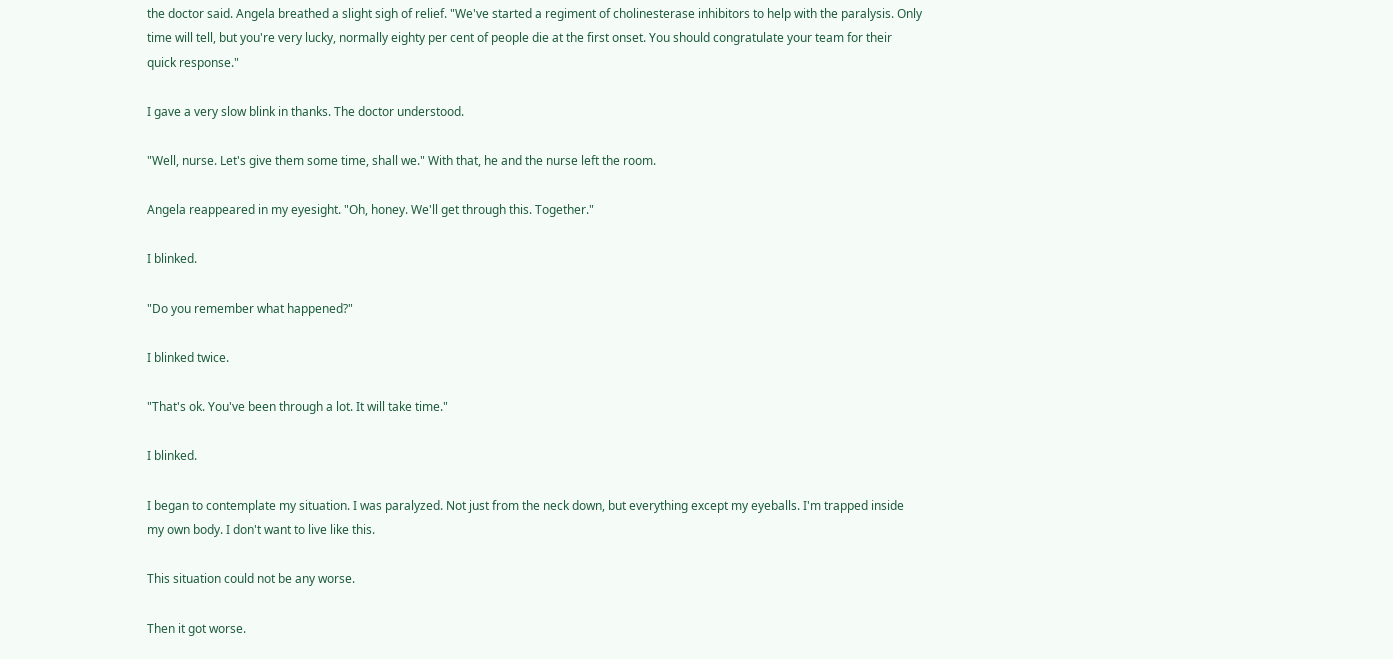the doctor said. Angela breathed a slight sigh of relief. "We've started a regiment of cholinesterase inhibitors to help with the paralysis. Only time will tell, but you're very lucky, normally eighty per cent of people die at the first onset. You should congratulate your team for their quick response."

I gave a very slow blink in thanks. The doctor understood.

"Well, nurse. Let's give them some time, shall we." With that, he and the nurse left the room.

Angela reappeared in my eyesight. "Oh, honey. We'll get through this. Together."

I blinked.

"Do you remember what happened?"

I blinked twice.

"That's ok. You've been through a lot. It will take time."

I blinked.

I began to contemplate my situation. I was paralyzed. Not just from the neck down, but everything except my eyeballs. I'm trapped inside my own body. I don't want to live like this.

This situation could not be any worse.

Then it got worse.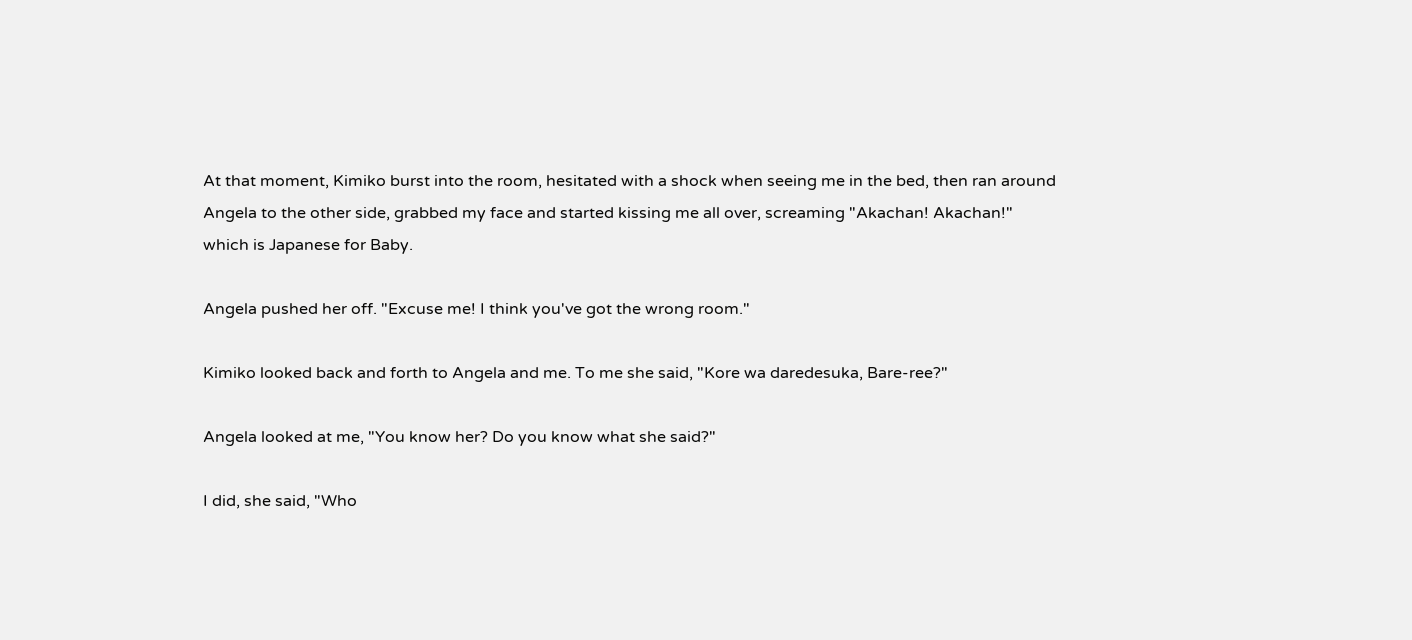At that moment, Kimiko burst into the room, hesitated with a shock when seeing me in the bed, then ran around Angela to the other side, grabbed my face and started kissing me all over, screaming "Akachan! Akachan!" which is Japanese for Baby.

Angela pushed her off. "Excuse me! I think you've got the wrong room."

Kimiko looked back and forth to Angela and me. To me she said, "Kore wa daredesuka, Bare-ree?"

Angela looked at me, "You know her? Do you know what she said?"

I did, she said, "Who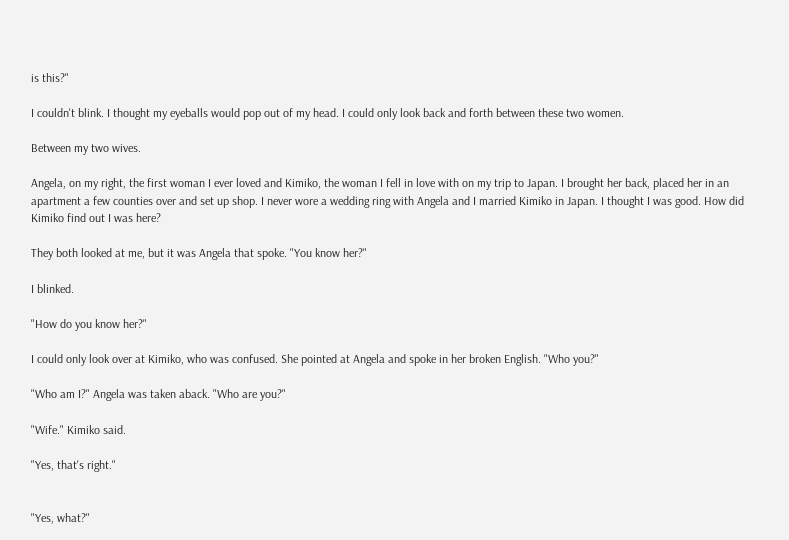is this?"

I couldn't blink. I thought my eyeballs would pop out of my head. I could only look back and forth between these two women.

Between my two wives.

Angela, on my right, the first woman I ever loved and Kimiko, the woman I fell in love with on my trip to Japan. I brought her back, placed her in an apartment a few counties over and set up shop. I never wore a wedding ring with Angela and I married Kimiko in Japan. I thought I was good. How did Kimiko find out I was here?

They both looked at me, but it was Angela that spoke. "You know her?"

I blinked.

"How do you know her?"

I could only look over at Kimiko, who was confused. She pointed at Angela and spoke in her broken English. "Who you?"

"Who am I?" Angela was taken aback. "Who are you?"

"Wife." Kimiko said.

"Yes, that's right."


"Yes, what?"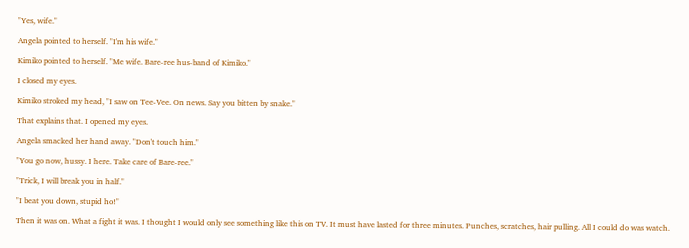"Yes, wife."

Angela pointed to herself. "I'm his wife."

Kimiko pointed to herself. "Me wife. Bare-ree hus-band of Kimiko."

I closed my eyes.

Kimiko stroked my head, "I saw on Tee-Vee. On news. Say you bitten by snake."

That explains that. I opened my eyes.

Angela smacked her hand away. "Don't touch him."

"You go now, hussy. I here. Take care of Bare-ree."

"Trick, I will break you in half."

"I beat you down, stupid ho!"

Then it was on. What a fight it was. I thought I would only see something like this on TV. It must have lasted for three minutes. Punches, scratches, hair pulling. All I could do was watch.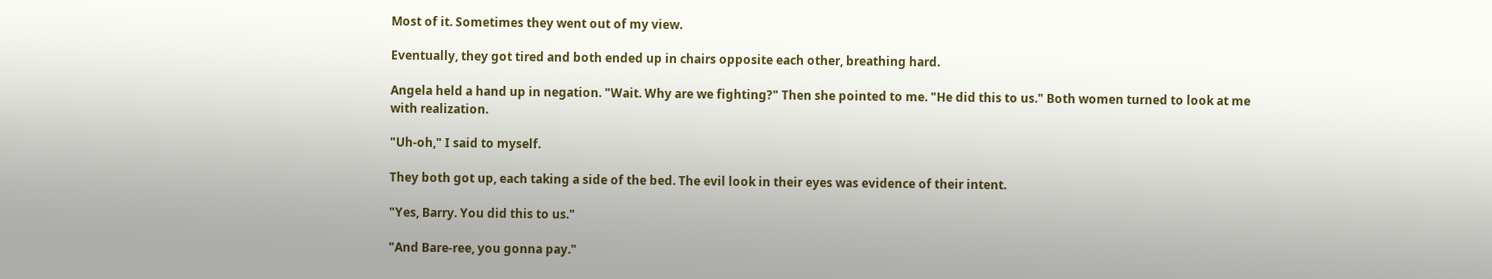Most of it. Sometimes they went out of my view.

Eventually, they got tired and both ended up in chairs opposite each other, breathing hard.

Angela held a hand up in negation. "Wait. Why are we fighting?" Then she pointed to me. "He did this to us." Both women turned to look at me with realization.

"Uh-oh," I said to myself.

They both got up, each taking a side of the bed. The evil look in their eyes was evidence of their intent.

"Yes, Barry. You did this to us."

"And Bare-ree, you gonna pay."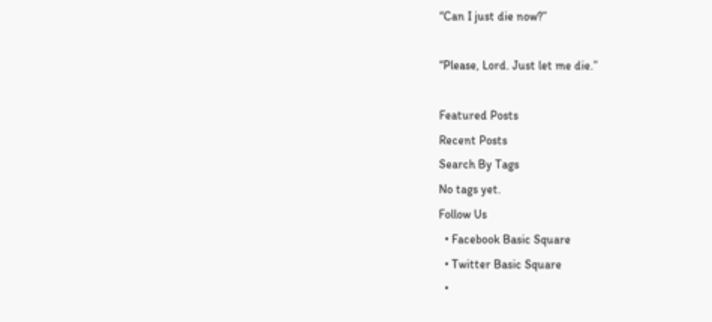“Can I just die now?”

“Please, Lord. Just let me die.”

Featured Posts
Recent Posts
Search By Tags
No tags yet.
Follow Us
  • Facebook Basic Square
  • Twitter Basic Square
  •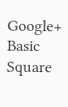Google+ Basic Square